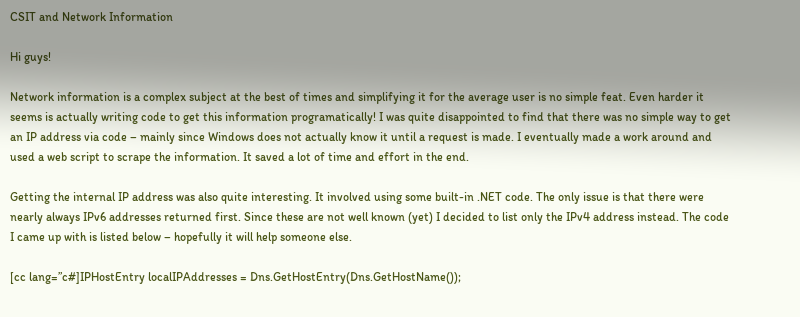CSIT and Network Information

Hi guys!

Network information is a complex subject at the best of times and simplifying it for the average user is no simple feat. Even harder it seems is actually writing code to get this information programatically! I was quite disappointed to find that there was no simple way to get an IP address via code – mainly since Windows does not actually know it until a request is made. I eventually made a work around and used a web script to scrape the information. It saved a lot of time and effort in the end.

Getting the internal IP address was also quite interesting. It involved using some built-in .NET code. The only issue is that there were nearly always IPv6 addresses returned first. Since these are not well known (yet) I decided to list only the IPv4 address instead. The code I came up with is listed below – hopefully it will help someone else.

[cc lang=”c#]IPHostEntry localIPAddresses = Dns.GetHostEntry(Dns.GetHostName());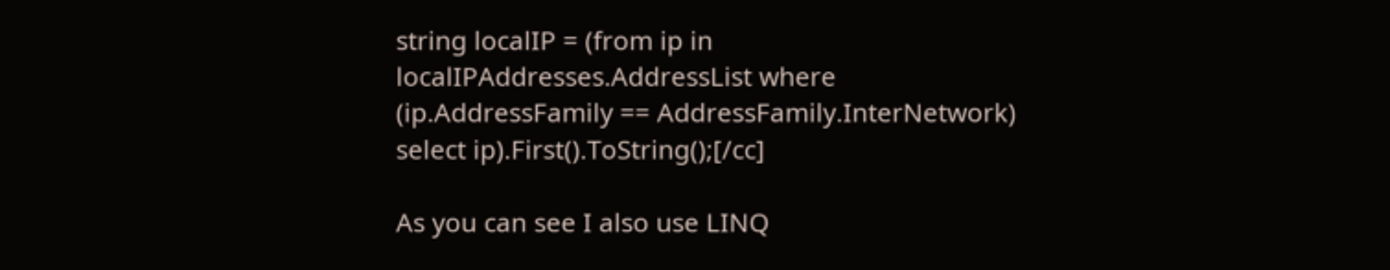string localIP = (from ip in localIPAddresses.AddressList where (ip.AddressFamily == AddressFamily.InterNetwork) select ip).First().ToString();[/cc]

As you can see I also use LINQ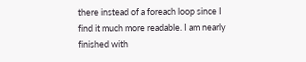there instead of a foreach loop since I find it much more readable. I am nearly finished with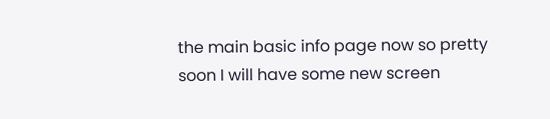the main basic info page now so pretty soon I will have some new screen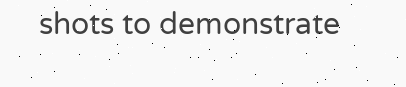shots to demonstrate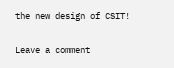the new design of CSIT!

Leave a comment